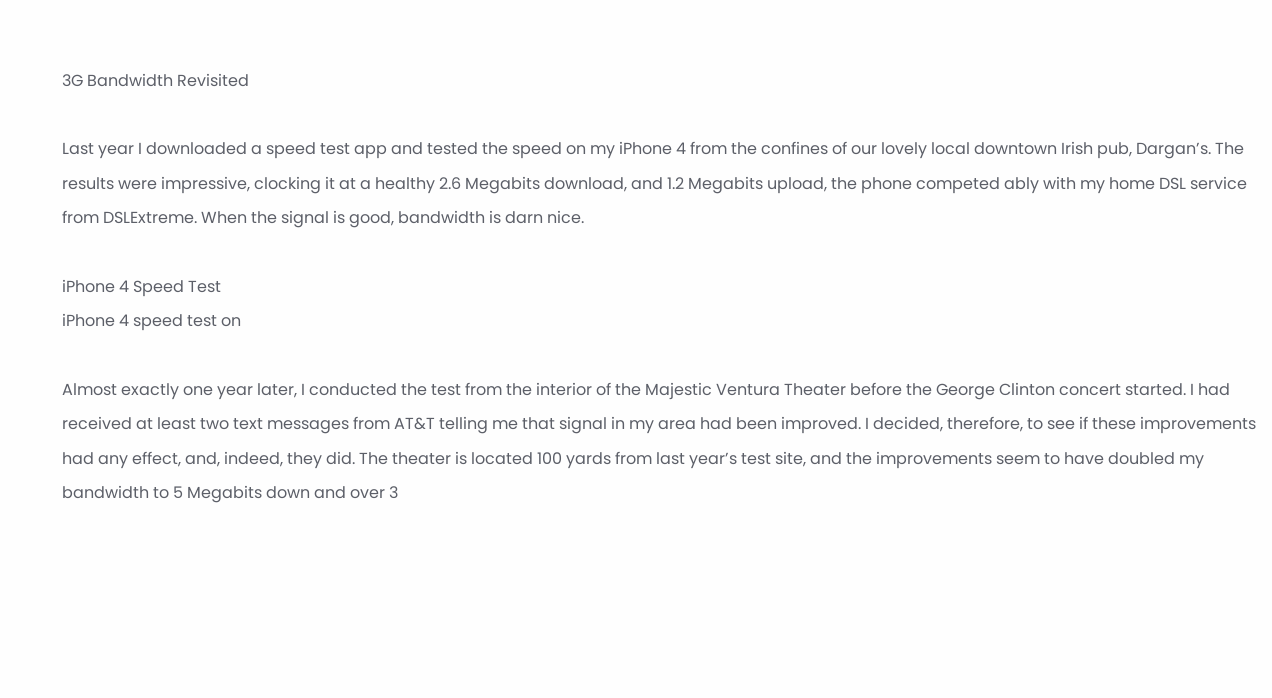3G Bandwidth Revisited

Last year I downloaded a speed test app and tested the speed on my iPhone 4 from the confines of our lovely local downtown Irish pub, Dargan’s. The results were impressive, clocking it at a healthy 2.6 Megabits download, and 1.2 Megabits upload, the phone competed ably with my home DSL service from DSLExtreme. When the signal is good, bandwidth is darn nice.

iPhone 4 Speed Test
iPhone 4 speed test on

Almost exactly one year later, I conducted the test from the interior of the Majestic Ventura Theater before the George Clinton concert started. I had received at least two text messages from AT&T telling me that signal in my area had been improved. I decided, therefore, to see if these improvements had any effect, and, indeed, they did. The theater is located 100 yards from last year’s test site, and the improvements seem to have doubled my bandwidth to 5 Megabits down and over 3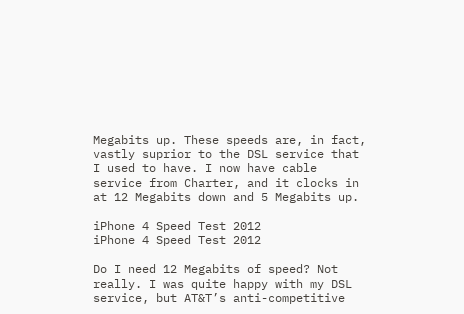Megabits up. These speeds are, in fact, vastly suprior to the DSL service that I used to have. I now have cable service from Charter, and it clocks in at 12 Megabits down and 5 Megabits up.

iPhone 4 Speed Test 2012
iPhone 4 Speed Test 2012

Do I need 12 Megabits of speed? Not really. I was quite happy with my DSL service, but AT&T’s anti-competitive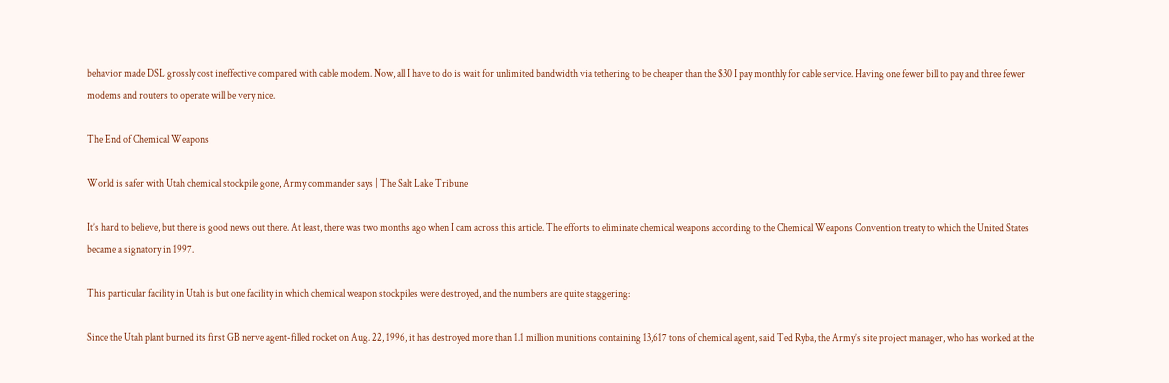behavior made DSL grossly cost ineffective compared with cable modem. Now, all I have to do is wait for unlimited bandwidth via tethering to be cheaper than the $30 I pay monthly for cable service. Having one fewer bill to pay and three fewer modems and routers to operate will be very nice.

The End of Chemical Weapons

World is safer with Utah chemical stockpile gone, Army commander says | The Salt Lake Tribune

It’s hard to believe, but there is good news out there. At least, there was two months ago when I cam across this article. The efforts to eliminate chemical weapons according to the Chemical Weapons Convention treaty to which the United States became a signatory in 1997.

This particular facility in Utah is but one facility in which chemical weapon stockpiles were destroyed, and the numbers are quite staggering:

Since the Utah plant burned its first GB nerve agent-filled rocket on Aug. 22, 1996, it has destroyed more than 1.1 million munitions containing 13,617 tons of chemical agent, said Ted Ryba, the Army’s site project manager, who has worked at the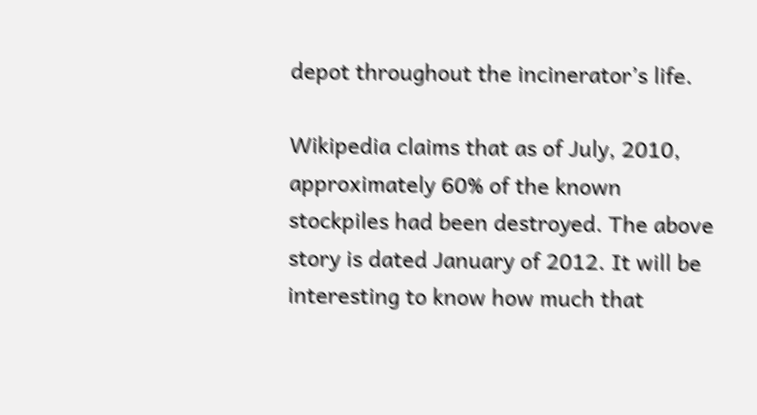depot throughout the incinerator’s life.

Wikipedia claims that as of July, 2010, approximately 60% of the known stockpiles had been destroyed. The above story is dated January of 2012. It will be interesting to know how much that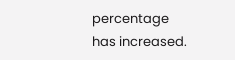percentage has increased.